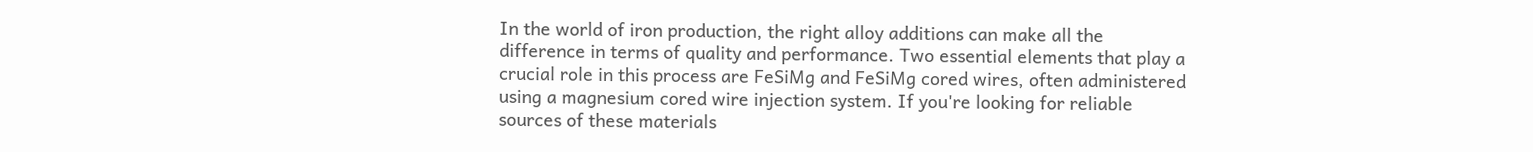In the world of iron production, the right alloy additions can make all the difference in terms of quality and performance. Two essential elements that play a crucial role in this process are FeSiMg and FeSiMg cored wires, often administered using a magnesium cored wire injection system. If you're looking for reliable sources of these materials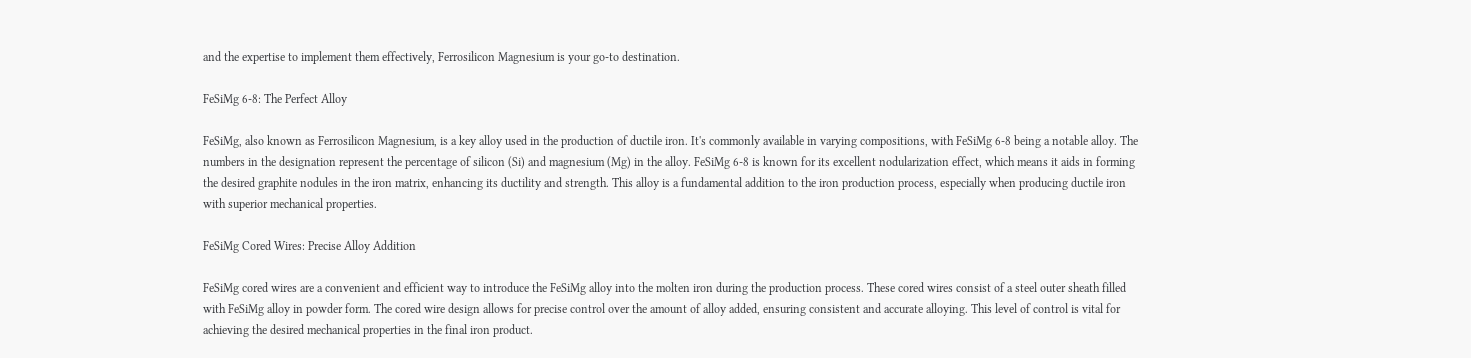and the expertise to implement them effectively, Ferrosilicon Magnesium is your go-to destination.

FeSiMg 6-8: The Perfect Alloy

FeSiMg, also known as Ferrosilicon Magnesium, is a key alloy used in the production of ductile iron. It's commonly available in varying compositions, with FeSiMg 6-8 being a notable alloy. The numbers in the designation represent the percentage of silicon (Si) and magnesium (Mg) in the alloy. FeSiMg 6-8 is known for its excellent nodularization effect, which means it aids in forming the desired graphite nodules in the iron matrix, enhancing its ductility and strength. This alloy is a fundamental addition to the iron production process, especially when producing ductile iron with superior mechanical properties.

FeSiMg Cored Wires: Precise Alloy Addition

FeSiMg cored wires are a convenient and efficient way to introduce the FeSiMg alloy into the molten iron during the production process. These cored wires consist of a steel outer sheath filled with FeSiMg alloy in powder form. The cored wire design allows for precise control over the amount of alloy added, ensuring consistent and accurate alloying. This level of control is vital for achieving the desired mechanical properties in the final iron product.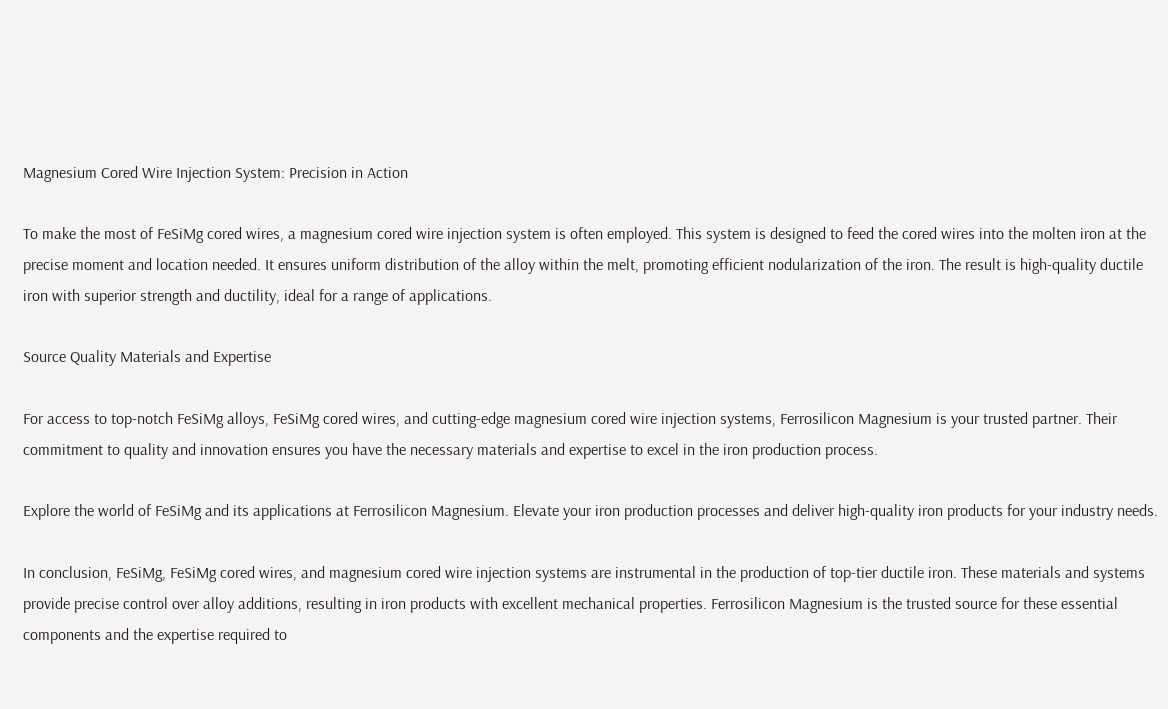Magnesium Cored Wire Injection System: Precision in Action

To make the most of FeSiMg cored wires, a magnesium cored wire injection system is often employed. This system is designed to feed the cored wires into the molten iron at the precise moment and location needed. It ensures uniform distribution of the alloy within the melt, promoting efficient nodularization of the iron. The result is high-quality ductile iron with superior strength and ductility, ideal for a range of applications.

Source Quality Materials and Expertise

For access to top-notch FeSiMg alloys, FeSiMg cored wires, and cutting-edge magnesium cored wire injection systems, Ferrosilicon Magnesium is your trusted partner. Their commitment to quality and innovation ensures you have the necessary materials and expertise to excel in the iron production process.

Explore the world of FeSiMg and its applications at Ferrosilicon Magnesium. Elevate your iron production processes and deliver high-quality iron products for your industry needs.

In conclusion, FeSiMg, FeSiMg cored wires, and magnesium cored wire injection systems are instrumental in the production of top-tier ductile iron. These materials and systems provide precise control over alloy additions, resulting in iron products with excellent mechanical properties. Ferrosilicon Magnesium is the trusted source for these essential components and the expertise required to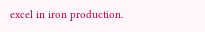excel in iron production.